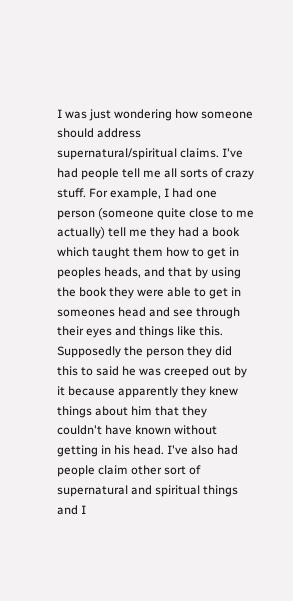I was just wondering how someone should address supernatural/spiritual claims. I've had people tell me all sorts of crazy stuff. For example, I had one person (someone quite close to me actually) tell me they had a book which taught them how to get in peoples heads, and that by using the book they were able to get in someones head and see through their eyes and things like this. Supposedly the person they did this to said he was creeped out by it because apparently they knew things about him that they couldn't have known without getting in his head. I've also had people claim other sort of supernatural and spiritual things and I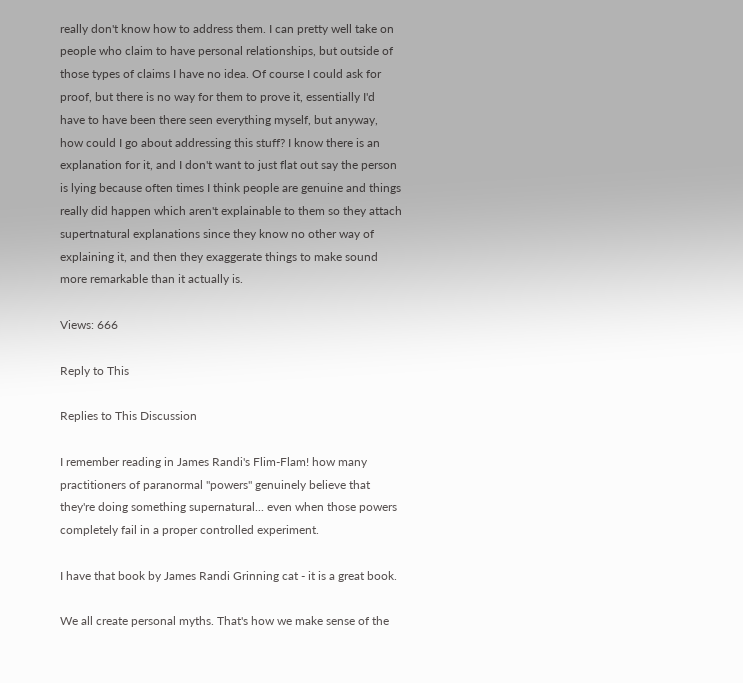really don't know how to address them. I can pretty well take on people who claim to have personal relationships, but outside of those types of claims I have no idea. Of course I could ask for proof, but there is no way for them to prove it, essentially I'd have to have been there seen everything myself, but anyway, how could I go about addressing this stuff? I know there is an explanation for it, and I don't want to just flat out say the person is lying because often times I think people are genuine and things really did happen which aren't explainable to them so they attach supertnatural explanations since they know no other way of explaining it, and then they exaggerate things to make sound more remarkable than it actually is.

Views: 666

Reply to This

Replies to This Discussion

I remember reading in James Randi's Flim-Flam! how many practitioners of paranormal "powers" genuinely believe that they're doing something supernatural... even when those powers completely fail in a proper controlled experiment.

I have that book by James Randi Grinning cat - it is a great book.

We all create personal myths. That's how we make sense of the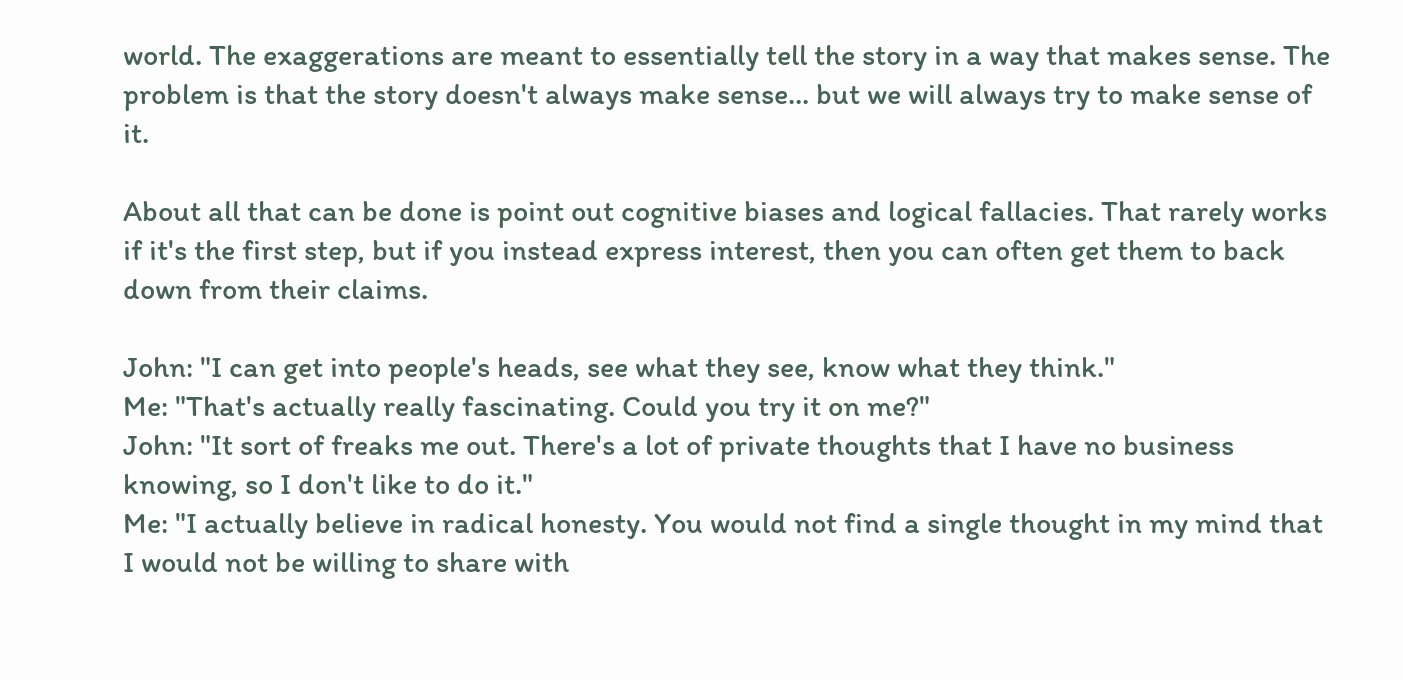world. The exaggerations are meant to essentially tell the story in a way that makes sense. The problem is that the story doesn't always make sense... but we will always try to make sense of it.

About all that can be done is point out cognitive biases and logical fallacies. That rarely works if it's the first step, but if you instead express interest, then you can often get them to back down from their claims.

John: "I can get into people's heads, see what they see, know what they think."
Me: "That's actually really fascinating. Could you try it on me?"
John: "It sort of freaks me out. There's a lot of private thoughts that I have no business knowing, so I don't like to do it."
Me: "I actually believe in radical honesty. You would not find a single thought in my mind that I would not be willing to share with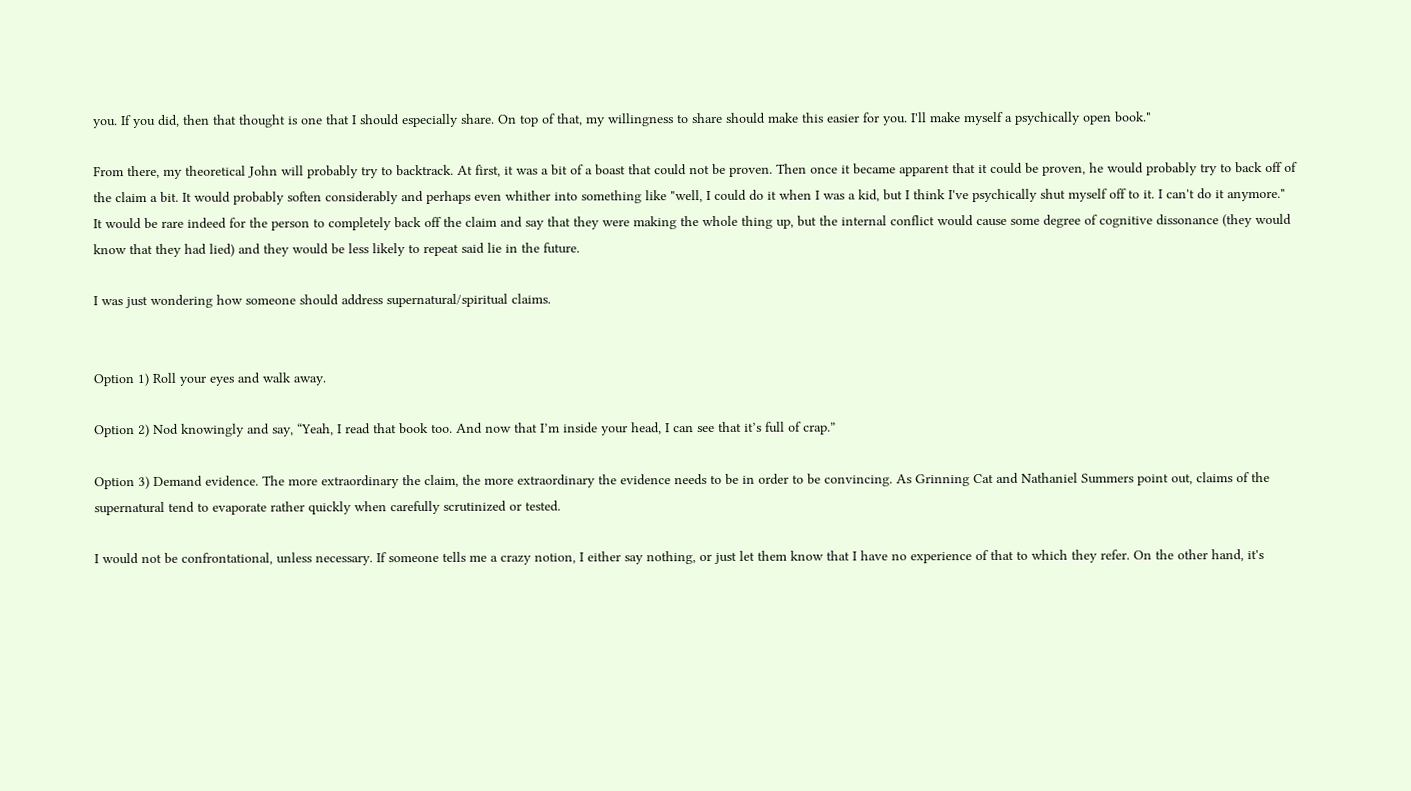you. If you did, then that thought is one that I should especially share. On top of that, my willingness to share should make this easier for you. I'll make myself a psychically open book."

From there, my theoretical John will probably try to backtrack. At first, it was a bit of a boast that could not be proven. Then once it became apparent that it could be proven, he would probably try to back off of the claim a bit. It would probably soften considerably and perhaps even whither into something like "well, I could do it when I was a kid, but I think I've psychically shut myself off to it. I can't do it anymore." It would be rare indeed for the person to completely back off the claim and say that they were making the whole thing up, but the internal conflict would cause some degree of cognitive dissonance (they would know that they had lied) and they would be less likely to repeat said lie in the future.

I was just wondering how someone should address supernatural/spiritual claims.


Option 1) Roll your eyes and walk away.

Option 2) Nod knowingly and say, “Yeah, I read that book too. And now that I’m inside your head, I can see that it’s full of crap.”

Option 3) Demand evidence. The more extraordinary the claim, the more extraordinary the evidence needs to be in order to be convincing. As Grinning Cat and Nathaniel Summers point out, claims of the supernatural tend to evaporate rather quickly when carefully scrutinized or tested.

I would not be confrontational, unless necessary. If someone tells me a crazy notion, I either say nothing, or just let them know that I have no experience of that to which they refer. On the other hand, it's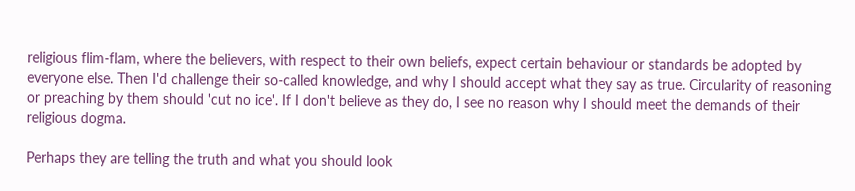religious flim-flam, where the believers, with respect to their own beliefs, expect certain behaviour or standards be adopted by everyone else. Then I'd challenge their so-called knowledge, and why I should accept what they say as true. Circularity of reasoning or preaching by them should 'cut no ice'. If I don't believe as they do, I see no reason why I should meet the demands of their religious dogma.

Perhaps they are telling the truth and what you should look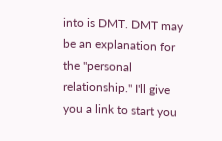into is DMT. DMT may be an explanation for the "personal relationship." I'll give you a link to start you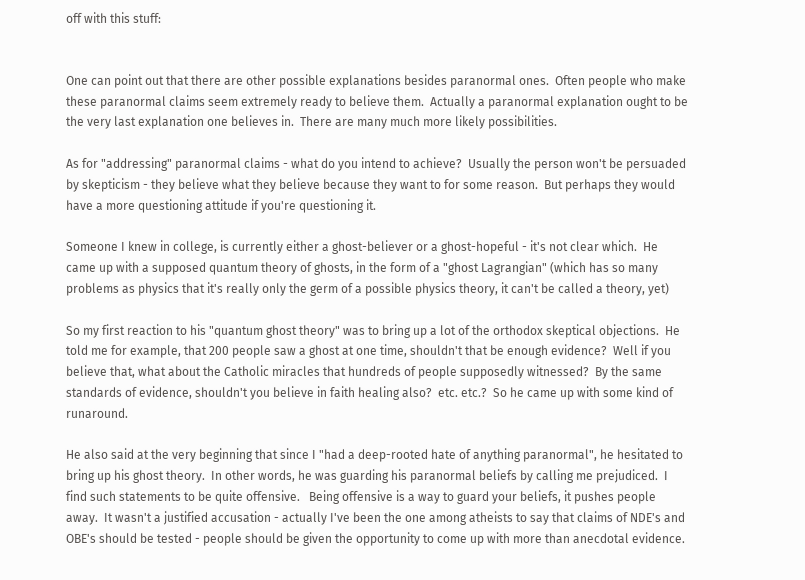off with this stuff:


One can point out that there are other possible explanations besides paranormal ones.  Often people who make these paranormal claims seem extremely ready to believe them.  Actually a paranormal explanation ought to be the very last explanation one believes in.  There are many much more likely possibilities.

As for "addressing" paranormal claims - what do you intend to achieve?  Usually the person won't be persuaded by skepticism - they believe what they believe because they want to for some reason.  But perhaps they would have a more questioning attitude if you're questioning it.

Someone I knew in college, is currently either a ghost-believer or a ghost-hopeful - it's not clear which.  He came up with a supposed quantum theory of ghosts, in the form of a "ghost Lagrangian" (which has so many problems as physics that it's really only the germ of a possible physics theory, it can't be called a theory, yet)

So my first reaction to his "quantum ghost theory" was to bring up a lot of the orthodox skeptical objections.  He told me for example, that 200 people saw a ghost at one time, shouldn't that be enough evidence?  Well if you believe that, what about the Catholic miracles that hundreds of people supposedly witnessed?  By the same standards of evidence, shouldn't you believe in faith healing also?  etc. etc.?  So he came up with some kind of runaround.

He also said at the very beginning that since I "had a deep-rooted hate of anything paranormal", he hesitated to bring up his ghost theory.  In other words, he was guarding his paranormal beliefs by calling me prejudiced.  I find such statements to be quite offensive.   Being offensive is a way to guard your beliefs, it pushes people away.  It wasn't a justified accusation - actually I've been the one among atheists to say that claims of NDE's and OBE's should be tested - people should be given the opportunity to come up with more than anecdotal evidence.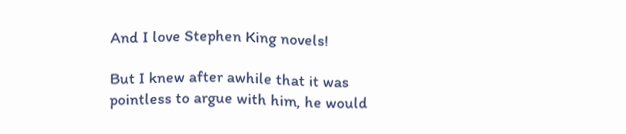And I love Stephen King novels!

But I knew after awhile that it was pointless to argue with him, he would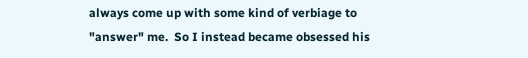always come up with some kind of verbiage to "answer" me.  So I instead became obsessed his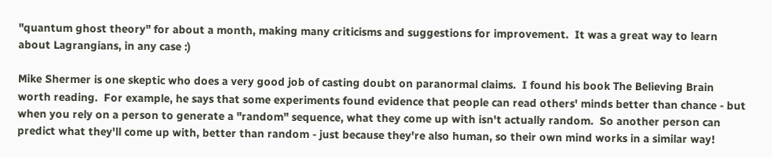"quantum ghost theory" for about a month, making many criticisms and suggestions for improvement.  It was a great way to learn about Lagrangians, in any case :)

Mike Shermer is one skeptic who does a very good job of casting doubt on paranormal claims.  I found his book The Believing Brain worth reading.  For example, he says that some experiments found evidence that people can read others' minds better than chance - but when you rely on a person to generate a "random" sequence, what they come up with isn't actually random.  So another person can predict what they'll come up with, better than random - just because they're also human, so their own mind works in a similar way!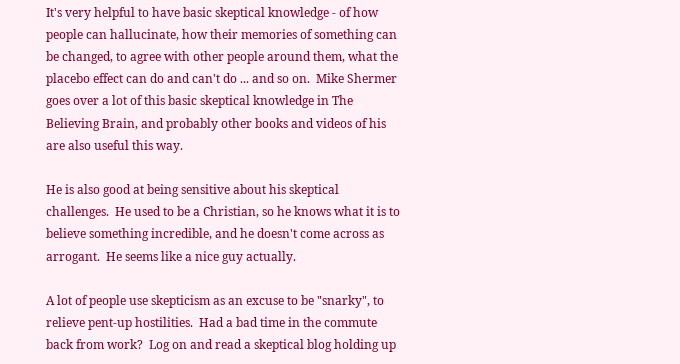It's very helpful to have basic skeptical knowledge - of how people can hallucinate, how their memories of something can be changed, to agree with other people around them, what the placebo effect can do and can't do ... and so on.  Mike Shermer goes over a lot of this basic skeptical knowledge in The Believing Brain, and probably other books and videos of his are also useful this way.

He is also good at being sensitive about his skeptical challenges.  He used to be a Christian, so he knows what it is to believe something incredible, and he doesn't come across as arrogant.  He seems like a nice guy actually.

A lot of people use skepticism as an excuse to be "snarky", to relieve pent-up hostilities.  Had a bad time in the commute back from work?  Log on and read a skeptical blog holding up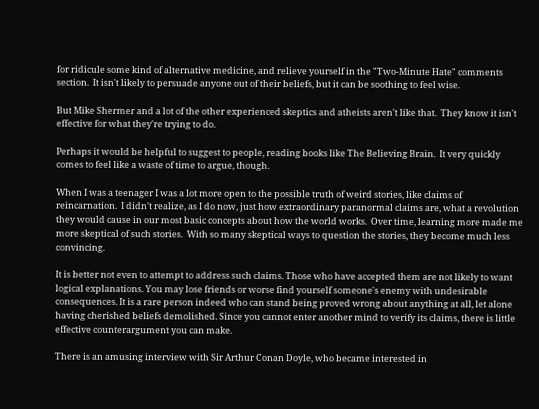for ridicule some kind of alternative medicine, and relieve yourself in the "Two-Minute Hate" comments section.  It isn't likely to persuade anyone out of their beliefs, but it can be soothing to feel wise.

But Mike Shermer and a lot of the other experienced skeptics and atheists aren't like that.  They know it isn't effective for what they're trying to do.

Perhaps it would be helpful to suggest to people, reading books like The Believing Brain.  It very quickly comes to feel like a waste of time to argue, though.

When I was a teenager I was a lot more open to the possible truth of weird stories, like claims of reincarnation.  I didn't realize, as I do now, just how extraordinary paranormal claims are, what a revolution they would cause in our most basic concepts about how the world works.  Over time, learning more made me more skeptical of such stories.  With so many skeptical ways to question the stories, they become much less convincing.

It is better not even to attempt to address such claims. Those who have accepted them are not likely to want logical explanations. You may lose friends or worse find yourself someone's enemy with undesirable consequences. It is a rare person indeed who can stand being proved wrong about anything at all, let alone having cherished beliefs demolished. Since you cannot enter another mind to verify its claims, there is little effective counterargument you can make.

There is an amusing interview with Sir Arthur Conan Doyle, who became interested in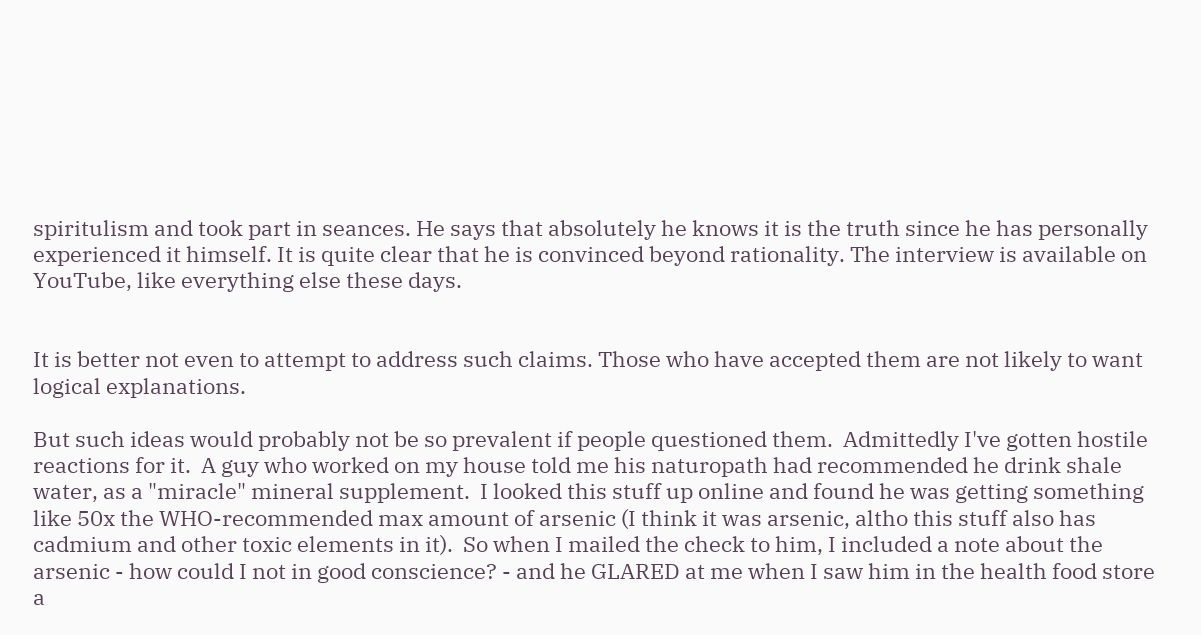spiritulism and took part in seances. He says that absolutely he knows it is the truth since he has personally experienced it himself. It is quite clear that he is convinced beyond rationality. The interview is available on YouTube, like everything else these days.


It is better not even to attempt to address such claims. Those who have accepted them are not likely to want logical explanations.

But such ideas would probably not be so prevalent if people questioned them.  Admittedly I've gotten hostile reactions for it.  A guy who worked on my house told me his naturopath had recommended he drink shale water, as a "miracle" mineral supplement.  I looked this stuff up online and found he was getting something like 50x the WHO-recommended max amount of arsenic (I think it was arsenic, altho this stuff also has cadmium and other toxic elements in it).  So when I mailed the check to him, I included a note about the arsenic - how could I not in good conscience? - and he GLARED at me when I saw him in the health food store a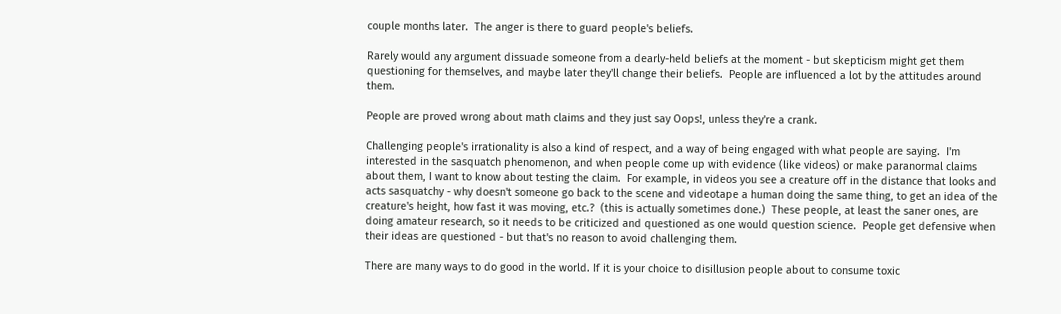couple months later.  The anger is there to guard people's beliefs.

Rarely would any argument dissuade someone from a dearly-held beliefs at the moment - but skepticism might get them questioning for themselves, and maybe later they'll change their beliefs.  People are influenced a lot by the attitudes around them.

People are proved wrong about math claims and they just say Oops!, unless they're a crank.

Challenging people's irrationality is also a kind of respect, and a way of being engaged with what people are saying.  I'm interested in the sasquatch phenomenon, and when people come up with evidence (like videos) or make paranormal claims about them, I want to know about testing the claim.  For example, in videos you see a creature off in the distance that looks and acts sasquatchy - why doesn't someone go back to the scene and videotape a human doing the same thing, to get an idea of the creature's height, how fast it was moving, etc.?  (this is actually sometimes done.)  These people, at least the saner ones, are doing amateur research, so it needs to be criticized and questioned as one would question science.  People get defensive when their ideas are questioned - but that's no reason to avoid challenging them.

There are many ways to do good in the world. If it is your choice to disillusion people about to consume toxic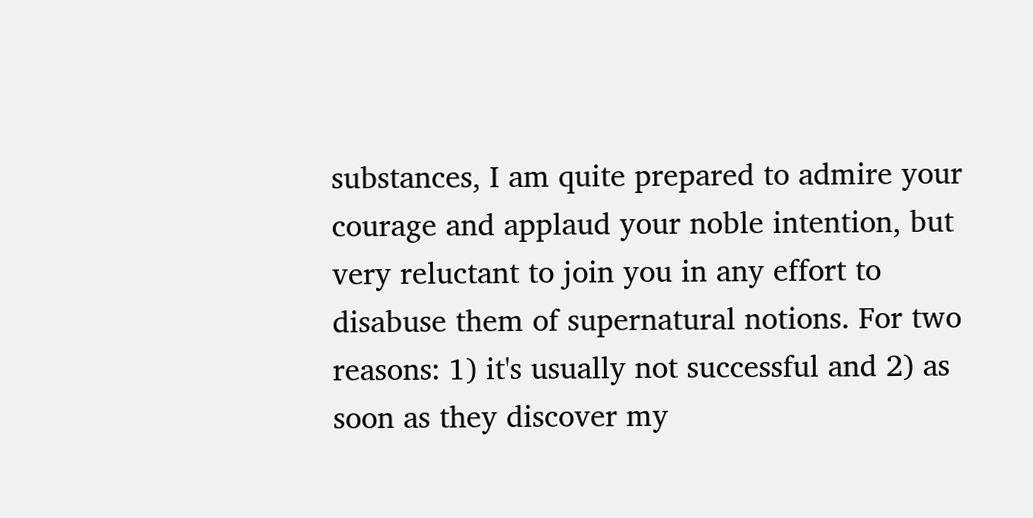substances, I am quite prepared to admire your courage and applaud your noble intention, but very reluctant to join you in any effort to disabuse them of supernatural notions. For two reasons: 1) it's usually not successful and 2) as soon as they discover my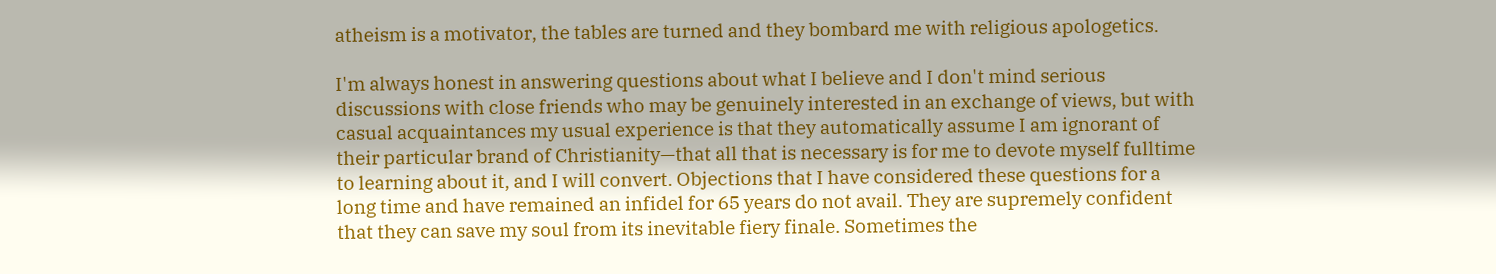atheism is a motivator, the tables are turned and they bombard me with religious apologetics.

I'm always honest in answering questions about what I believe and I don't mind serious discussions with close friends who may be genuinely interested in an exchange of views, but with casual acquaintances my usual experience is that they automatically assume I am ignorant of their particular brand of Christianity—that all that is necessary is for me to devote myself fulltime to learning about it, and I will convert. Objections that I have considered these questions for a long time and have remained an infidel for 65 years do not avail. They are supremely confident that they can save my soul from its inevitable fiery finale. Sometimes the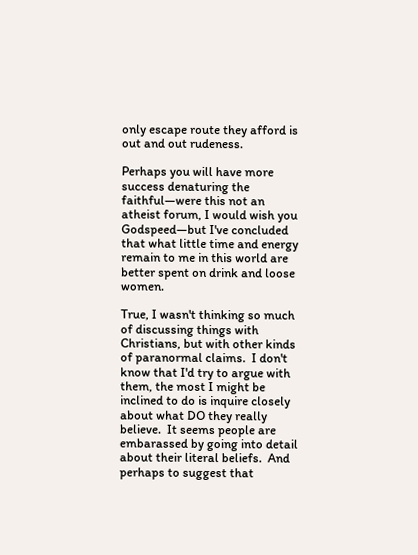only escape route they afford is out and out rudeness.

Perhaps you will have more success denaturing the faithful—were this not an atheist forum, I would wish you Godspeed—but I've concluded that what little time and energy remain to me in this world are better spent on drink and loose women.

True, I wasn't thinking so much of discussing things with Christians, but with other kinds of paranormal claims.  I don't know that I'd try to argue with them, the most I might be inclined to do is inquire closely about what DO they really believe.  It seems people are embarassed by going into detail about their literal beliefs.  And perhaps to suggest that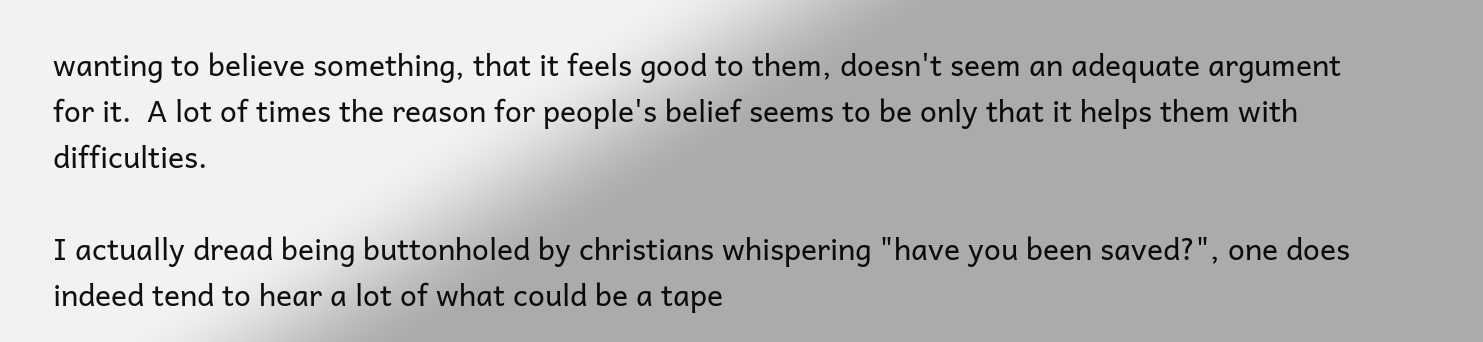wanting to believe something, that it feels good to them, doesn't seem an adequate argument for it.  A lot of times the reason for people's belief seems to be only that it helps them with difficulties.

I actually dread being buttonholed by christians whispering "have you been saved?", one does indeed tend to hear a lot of what could be a tape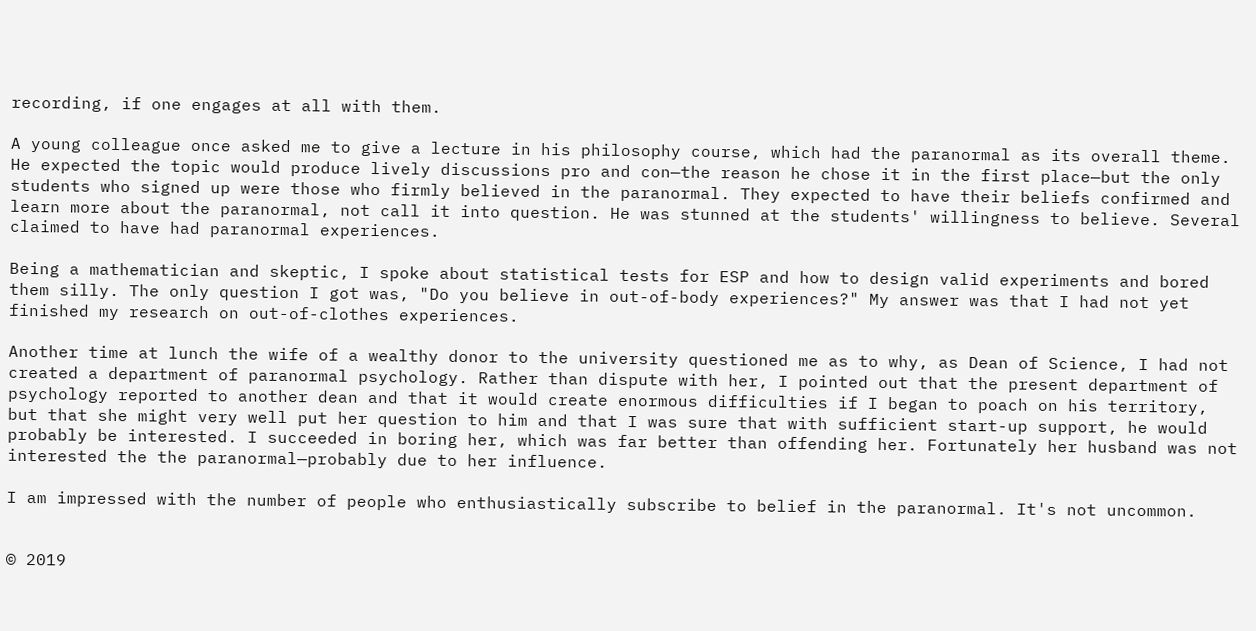recording, if one engages at all with them.

A young colleague once asked me to give a lecture in his philosophy course, which had the paranormal as its overall theme. He expected the topic would produce lively discussions pro and con—the reason he chose it in the first place—but the only students who signed up were those who firmly believed in the paranormal. They expected to have their beliefs confirmed and learn more about the paranormal, not call it into question. He was stunned at the students' willingness to believe. Several claimed to have had paranormal experiences.

Being a mathematician and skeptic, I spoke about statistical tests for ESP and how to design valid experiments and bored them silly. The only question I got was, "Do you believe in out-of-body experiences?" My answer was that I had not yet finished my research on out-of-clothes experiences.

Another time at lunch the wife of a wealthy donor to the university questioned me as to why, as Dean of Science, I had not created a department of paranormal psychology. Rather than dispute with her, I pointed out that the present department of psychology reported to another dean and that it would create enormous difficulties if I began to poach on his territory, but that she might very well put her question to him and that I was sure that with sufficient start-up support, he would probably be interested. I succeeded in boring her, which was far better than offending her. Fortunately her husband was not interested the the paranormal—probably due to her influence.

I am impressed with the number of people who enthusiastically subscribe to belief in the paranormal. It's not uncommon.


© 2019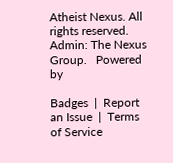Atheist Nexus. All rights reserved. Admin: The Nexus Group.   Powered by

Badges  |  Report an Issue  |  Terms of Service